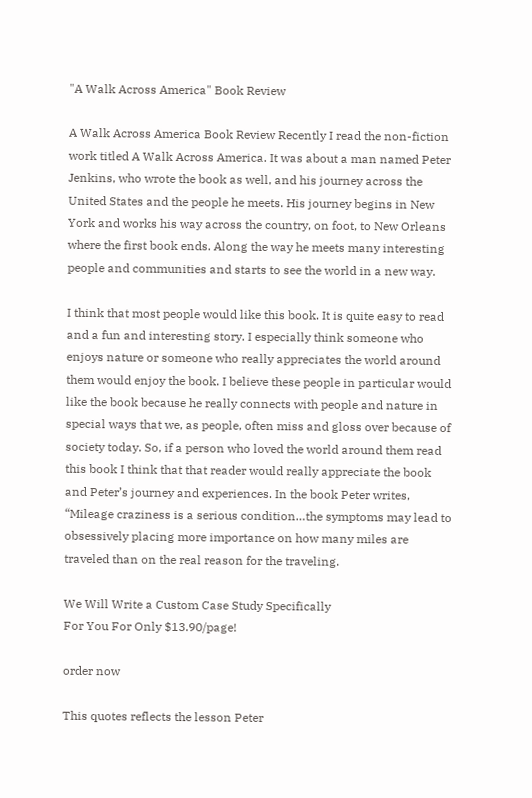"A Walk Across America" Book Review

A Walk Across America Book Review Recently I read the non-fiction work titled A Walk Across America. It was about a man named Peter Jenkins, who wrote the book as well, and his journey across the United States and the people he meets. His journey begins in New York and works his way across the country, on foot, to New Orleans where the first book ends. Along the way he meets many interesting people and communities and starts to see the world in a new way.

I think that most people would like this book. It is quite easy to read and a fun and interesting story. I especially think someone who enjoys nature or someone who really appreciates the world around them would enjoy the book. I believe these people in particular would like the book because he really connects with people and nature in special ways that we, as people, often miss and gloss over because of society today. So, if a person who loved the world around them read this book I think that that reader would really appreciate the book and Peter’s journey and experiences. In the book Peter writes, “Mileage craziness is a serious condition…the symptoms may lead to obsessively placing more importance on how many miles are traveled than on the real reason for the traveling.

We Will Write a Custom Case Study Specifically
For You For Only $13.90/page!

order now

This quotes reflects the lesson Peter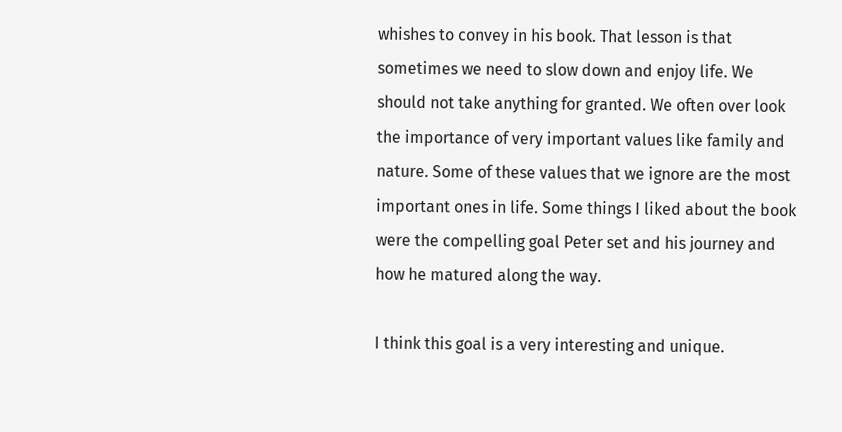whishes to convey in his book. That lesson is that sometimes we need to slow down and enjoy life. We should not take anything for granted. We often over look the importance of very important values like family and nature. Some of these values that we ignore are the most important ones in life. Some things I liked about the book were the compelling goal Peter set and his journey and how he matured along the way.

I think this goal is a very interesting and unique.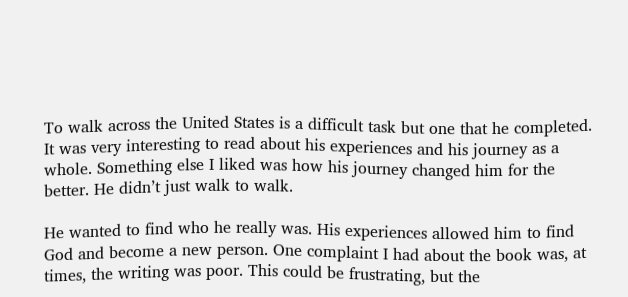To walk across the United States is a difficult task but one that he completed. It was very interesting to read about his experiences and his journey as a whole. Something else I liked was how his journey changed him for the better. He didn’t just walk to walk.

He wanted to find who he really was. His experiences allowed him to find God and become a new person. One complaint I had about the book was, at times, the writing was poor. This could be frustrating, but the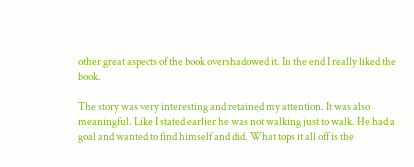other great aspects of the book overshadowed it. In the end I really liked the book.

The story was very interesting and retained my attention. It was also meaningful. Like I stated earlier he was not walking just to walk. He had a goal and wanted to find himself and did. What tops it all off is the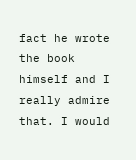fact he wrote the book himself and I really admire that. I would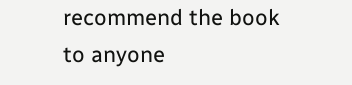recommend the book to anyone